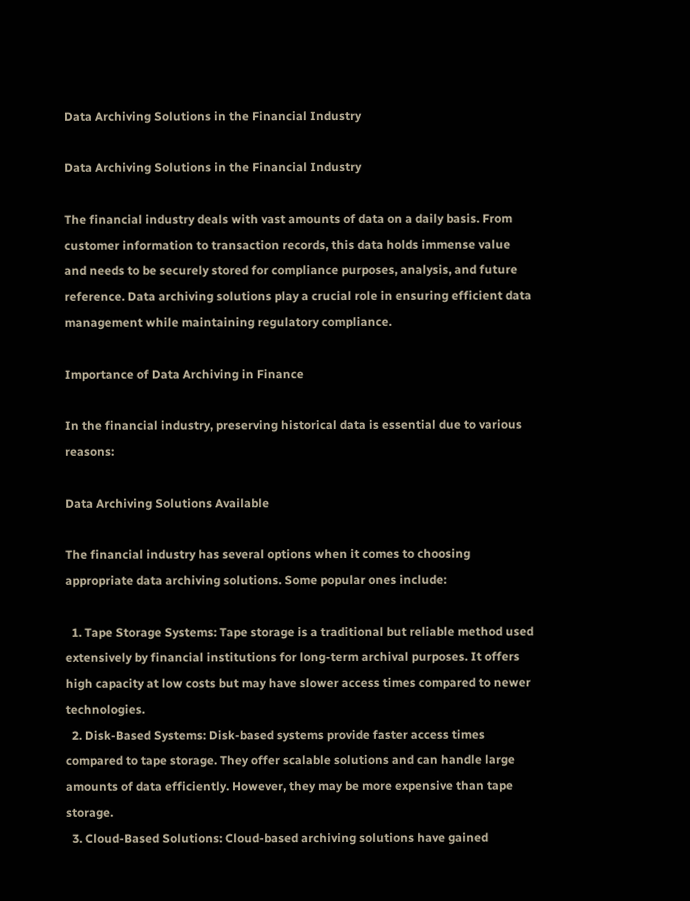Data Archiving Solutions in the Financial Industry

Data Archiving Solutions in the Financial Industry

The financial industry deals with vast amounts of data on a daily basis. From customer information to transaction records, this data holds immense value and needs to be securely stored for compliance purposes, analysis, and future reference. Data archiving solutions play a crucial role in ensuring efficient data management while maintaining regulatory compliance.

Importance of Data Archiving in Finance

In the financial industry, preserving historical data is essential due to various reasons:

Data Archiving Solutions Available

The financial industry has several options when it comes to choosing appropriate data archiving solutions. Some popular ones include:

  1. Tape Storage Systems: Tape storage is a traditional but reliable method used extensively by financial institutions for long-term archival purposes. It offers high capacity at low costs but may have slower access times compared to newer technologies.
  2. Disk-Based Systems: Disk-based systems provide faster access times compared to tape storage. They offer scalable solutions and can handle large amounts of data efficiently. However, they may be more expensive than tape storage.
  3. Cloud-Based Solutions: Cloud-based archiving solutions have gained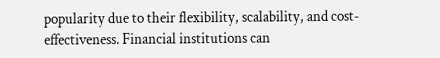popularity due to their flexibility, scalability, and cost-effectiveness. Financial institutions can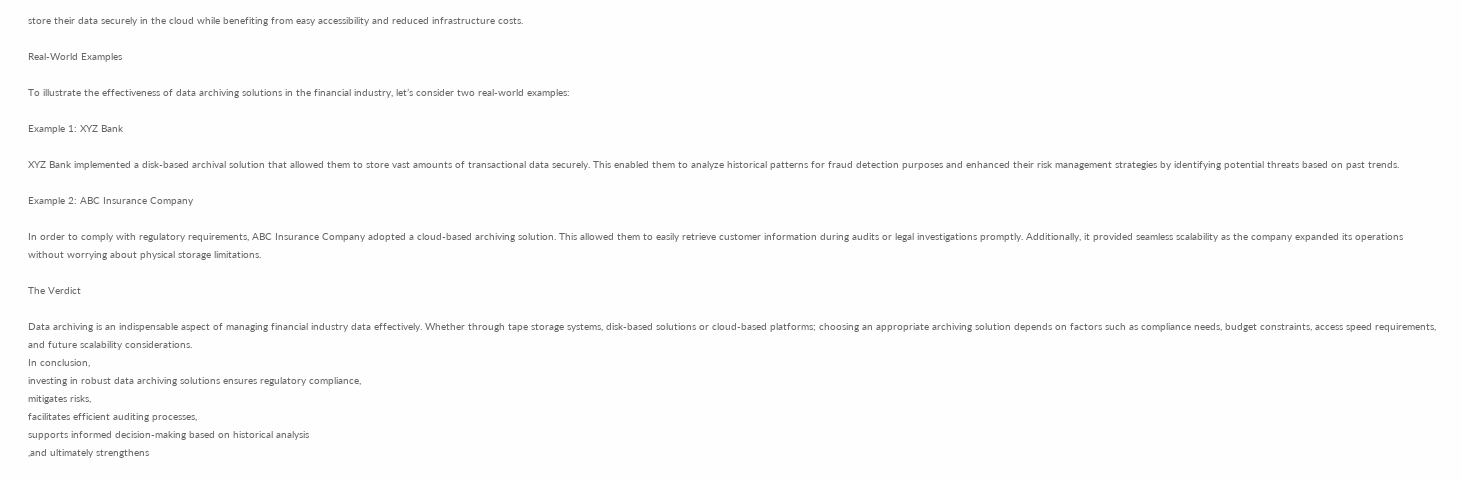store their data securely in the cloud while benefiting from easy accessibility and reduced infrastructure costs.

Real-World Examples

To illustrate the effectiveness of data archiving solutions in the financial industry, let’s consider two real-world examples:

Example 1: XYZ Bank

XYZ Bank implemented a disk-based archival solution that allowed them to store vast amounts of transactional data securely. This enabled them to analyze historical patterns for fraud detection purposes and enhanced their risk management strategies by identifying potential threats based on past trends.

Example 2: ABC Insurance Company

In order to comply with regulatory requirements, ABC Insurance Company adopted a cloud-based archiving solution. This allowed them to easily retrieve customer information during audits or legal investigations promptly. Additionally, it provided seamless scalability as the company expanded its operations without worrying about physical storage limitations.

The Verdict

Data archiving is an indispensable aspect of managing financial industry data effectively. Whether through tape storage systems, disk-based solutions or cloud-based platforms; choosing an appropriate archiving solution depends on factors such as compliance needs, budget constraints, access speed requirements, and future scalability considerations.
In conclusion,
investing in robust data archiving solutions ensures regulatory compliance,
mitigates risks,
facilitates efficient auditing processes,
supports informed decision-making based on historical analysis
,and ultimately strengthens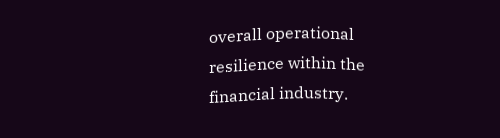overall operational resilience within the financial industry.